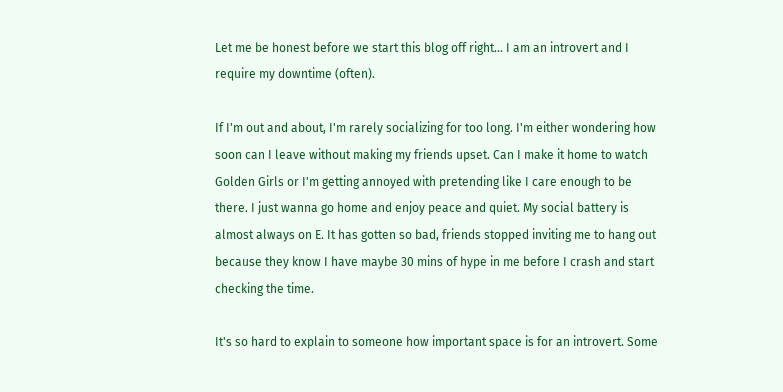Let me be honest before we start this blog off right... I am an introvert and I require my downtime (often).

If I'm out and about, I'm rarely socializing for too long. I'm either wondering how soon can I leave without making my friends upset. Can I make it home to watch Golden Girls or I'm getting annoyed with pretending like I care enough to be there. I just wanna go home and enjoy peace and quiet. My social battery is almost always on E. It has gotten so bad, friends stopped inviting me to hang out because they know I have maybe 30 mins of hype in me before I crash and start checking the time.

It's so hard to explain to someone how important space is for an introvert. Some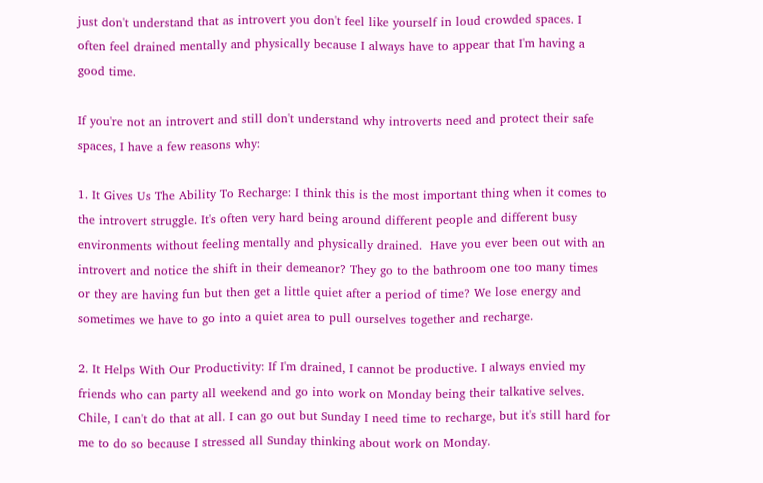just don't understand that as introvert you don't feel like yourself in loud crowded spaces. I often feel drained mentally and physically because I always have to appear that I'm having a good time.

If you're not an introvert and still don't understand why introverts need and protect their safe spaces, I have a few reasons why:

1. It Gives Us The Ability To Recharge: I think this is the most important thing when it comes to the introvert struggle. It's often very hard being around different people and different busy environments without feeling mentally and physically drained.  Have you ever been out with an introvert and notice the shift in their demeanor? They go to the bathroom one too many times or they are having fun but then get a little quiet after a period of time? We lose energy and sometimes we have to go into a quiet area to pull ourselves together and recharge.

2. It Helps With Our Productivity: If I'm drained, I cannot be productive. I always envied my friends who can party all weekend and go into work on Monday being their talkative selves. Chile, I can't do that at all. I can go out but Sunday I need time to recharge, but it's still hard for me to do so because I stressed all Sunday thinking about work on Monday.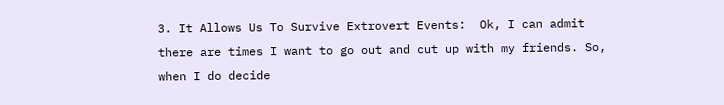3. It Allows Us To Survive Extrovert Events:  Ok, I can admit there are times I want to go out and cut up with my friends. So, when I do decide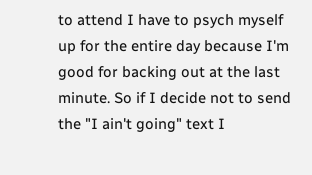to attend I have to psych myself up for the entire day because I'm good for backing out at the last minute. So if I decide not to send the "I ain't going" text I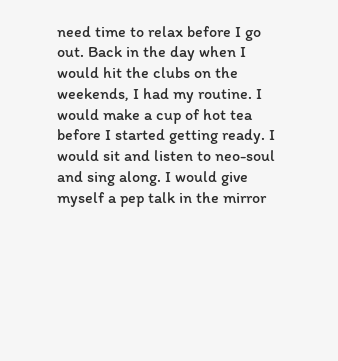need time to relax before I go out. Back in the day when I would hit the clubs on the weekends, I had my routine. I would make a cup of hot tea before I started getting ready. I would sit and listen to neo-soul and sing along. I would give myself a pep talk in the mirror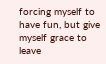forcing myself to have fun, but give myself grace to leave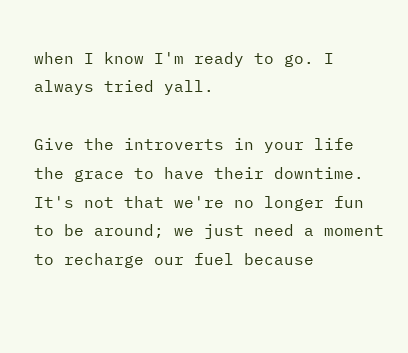when I know I'm ready to go. I always tried yall.

Give the introverts in your life the grace to have their downtime. It's not that we're no longer fun to be around; we just need a moment to recharge our fuel because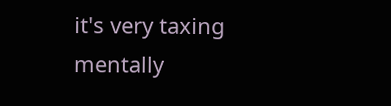it's very taxing mentally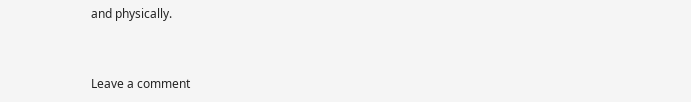and physically.


Leave a comment